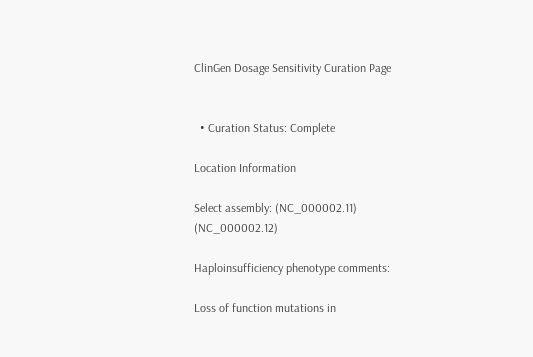ClinGen Dosage Sensitivity Curation Page


  • Curation Status: Complete

Location Information

Select assembly: (NC_000002.11) (NC_000002.12)

Haploinsufficiency phenotype comments:

Loss of function mutations in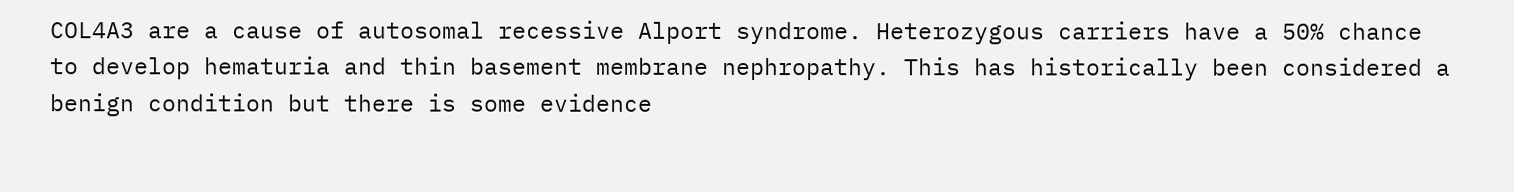COL4A3 are a cause of autosomal recessive Alport syndrome. Heterozygous carriers have a 50% chance to develop hematuria and thin basement membrane nephropathy. This has historically been considered a benign condition but there is some evidence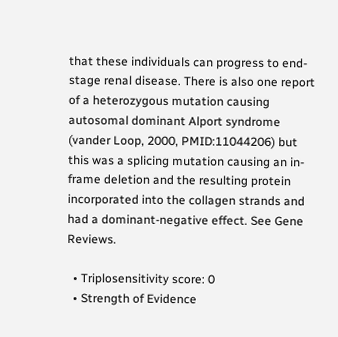that these individuals can progress to end-stage renal disease. There is also one report of a heterozygous mutation causing autosomal dominant Alport syndrome (vander Loop, 2000, PMID:11044206) but this was a splicing mutation causing an in-frame deletion and the resulting protein incorporated into the collagen strands and had a dominant-negative effect. See Gene Reviews.

  • Triplosensitivity score: 0
  • Strength of Evidence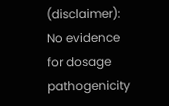(disclaimer): No evidence for dosage pathogenicity